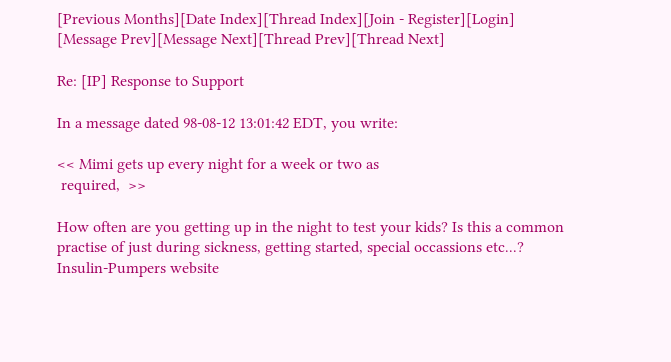[Previous Months][Date Index][Thread Index][Join - Register][Login]
[Message Prev][Message Next][Thread Prev][Thread Next]

Re: [IP] Response to Support

In a message dated 98-08-12 13:01:42 EDT, you write:

<< Mimi gets up every night for a week or two as
 required,  >>

How often are you getting up in the night to test your kids? Is this a common
practise of just during sickness, getting started, special occassions etc...?
Insulin-Pumpers website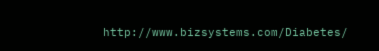http://www.bizsystems.com/Diabetes/